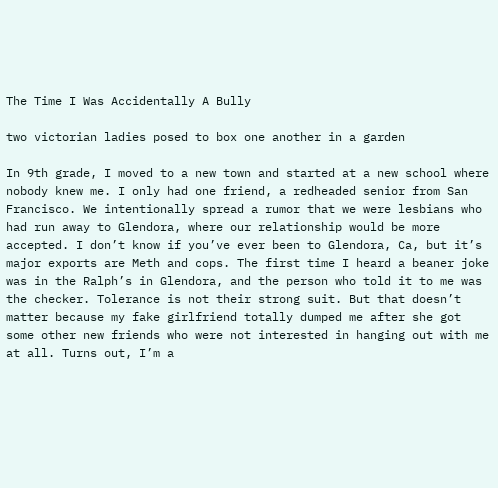The Time I Was Accidentally A Bully

two victorian ladies posed to box one another in a garden

In 9th grade, I moved to a new town and started at a new school where nobody knew me. I only had one friend, a redheaded senior from San Francisco. We intentionally spread a rumor that we were lesbians who had run away to Glendora, where our relationship would be more accepted. I don’t know if you’ve ever been to Glendora, Ca, but it’s major exports are Meth and cops. The first time I heard a beaner joke was in the Ralph’s in Glendora, and the person who told it to me was the checker. Tolerance is not their strong suit. But that doesn’t matter because my fake girlfriend totally dumped me after she got some other new friends who were not interested in hanging out with me at all. Turns out, I’m a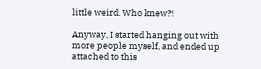little weird. Who knew?!

Anyway, I started hanging out with more people myself, and ended up attached to this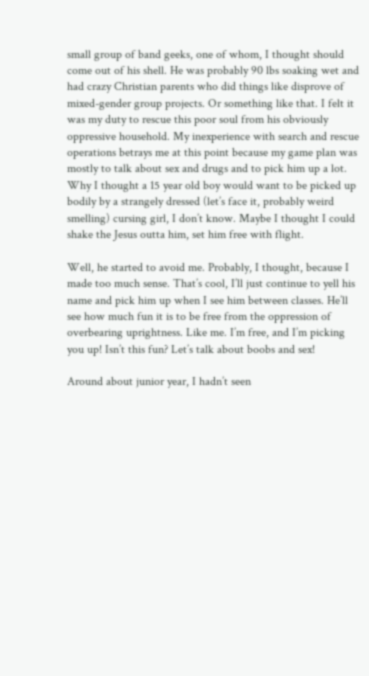small group of band geeks, one of whom, I thought should come out of his shell. He was probably 90 lbs soaking wet and had crazy Christian parents who did things like disprove of mixed-gender group projects. Or something like that. I felt it was my duty to rescue this poor soul from his obviously oppressive household. My inexperience with search and rescue operations betrays me at this point because my game plan was mostly to talk about sex and drugs and to pick him up a lot. Why I thought a 15 year old boy would want to be picked up bodily by a strangely dressed (let’s face it, probably weird smelling) cursing girl, I don’t know. Maybe I thought I could shake the Jesus outta him, set him free with flight.

Well, he started to avoid me. Probably, I thought, because I made too much sense. That’s cool, I’ll just continue to yell his name and pick him up when I see him between classes. He’ll see how much fun it is to be free from the oppression of overbearing uprightness. Like me. I’m free, and I’m picking you up! Isn’t this fun? Let’s talk about boobs and sex!

Around about junior year, I hadn’t seen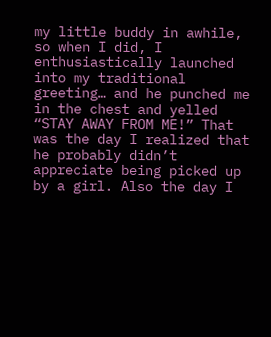my little buddy in awhile, so when I did, I enthusiastically launched into my traditional greeting… and he punched me in the chest and yelled “STAY AWAY FROM ME!” That was the day I realized that he probably didn’t appreciate being picked up by a girl. Also the day I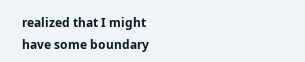realized that I might have some boundary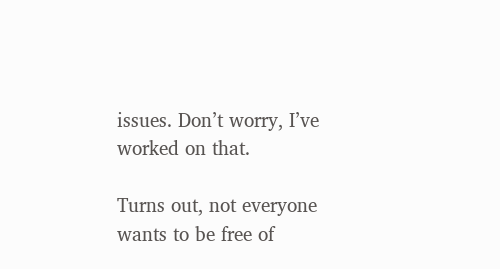issues. Don’t worry, I’ve worked on that.

Turns out, not everyone wants to be free of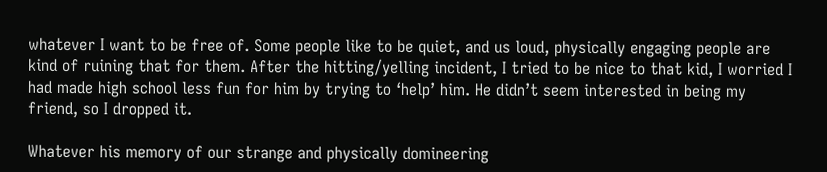whatever I want to be free of. Some people like to be quiet, and us loud, physically engaging people are kind of ruining that for them. After the hitting/yelling incident, I tried to be nice to that kid, I worried I had made high school less fun for him by trying to ‘help’ him. He didn’t seem interested in being my friend, so I dropped it.

Whatever his memory of our strange and physically domineering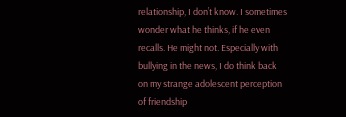relationship, I don’t know. I sometimes wonder what he thinks, if he even recalls. He might not. Especially with bullying in the news, I do think back on my strange adolescent perception of friendship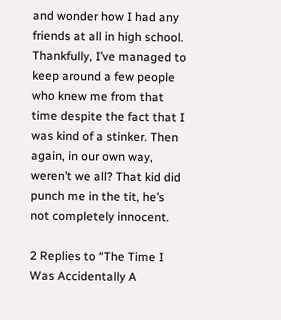and wonder how I had any friends at all in high school. Thankfully, I’ve managed to keep around a few people who knew me from that time despite the fact that I was kind of a stinker. Then again, in our own way, weren’t we all? That kid did punch me in the tit, he’s not completely innocent.

2 Replies to “The Time I Was Accidentally A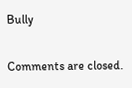Bully

Comments are closed.